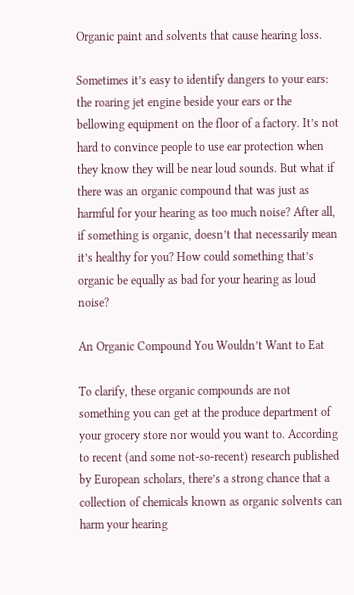Organic paint and solvents that cause hearing loss.

Sometimes it’s easy to identify dangers to your ears: the roaring jet engine beside your ears or the bellowing equipment on the floor of a factory. It’s not hard to convince people to use ear protection when they know they will be near loud sounds. But what if there was an organic compound that was just as harmful for your hearing as too much noise? After all, if something is organic, doesn’t that necessarily mean it’s healthy for you? How could something that’s organic be equally as bad for your hearing as loud noise?

An Organic Compound You Wouldn’t Want to Eat

To clarify, these organic compounds are not something you can get at the produce department of your grocery store nor would you want to. According to recent (and some not-so-recent) research published by European scholars, there’s a strong chance that a collection of chemicals known as organic solvents can harm your hearing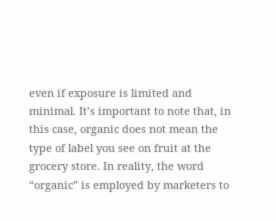even if exposure is limited and minimal. It’s important to note that, in this case, organic does not mean the type of label you see on fruit at the grocery store. In reality, the word “organic” is employed by marketers to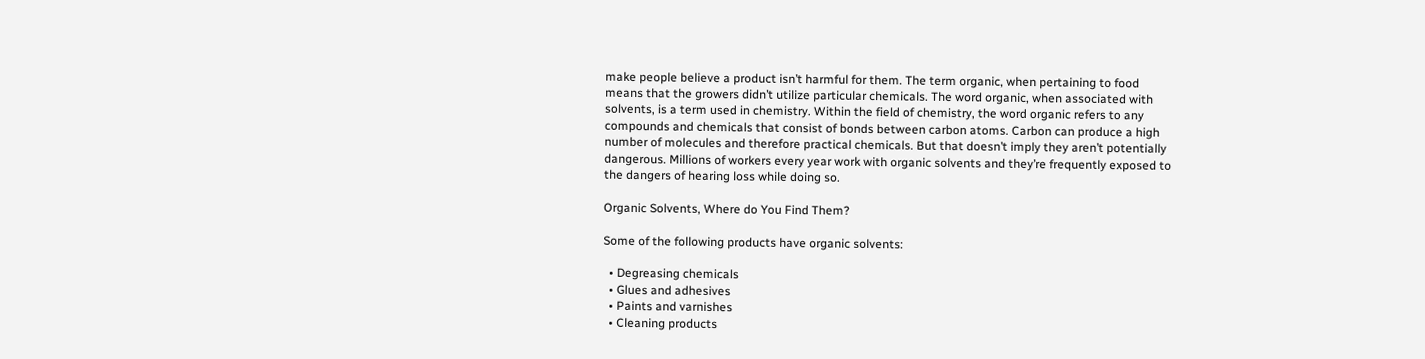make people believe a product isn’t harmful for them. The term organic, when pertaining to food means that the growers didn’t utilize particular chemicals. The word organic, when associated with solvents, is a term used in chemistry. Within the field of chemistry, the word organic refers to any compounds and chemicals that consist of bonds between carbon atoms. Carbon can produce a high number of molecules and therefore practical chemicals. But that doesn’t imply they aren’t potentially dangerous. Millions of workers every year work with organic solvents and they’re frequently exposed to the dangers of hearing loss while doing so.

Organic Solvents, Where do You Find Them?

Some of the following products have organic solvents:

  • Degreasing chemicals
  • Glues and adhesives
  • Paints and varnishes
  • Cleaning products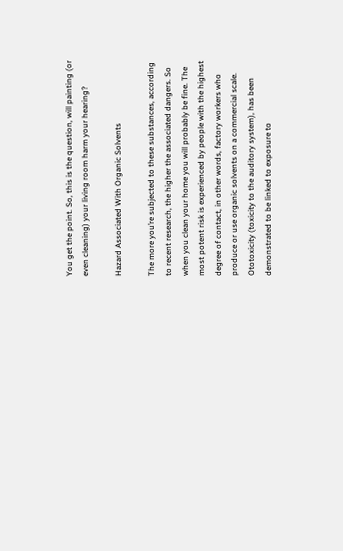You get the point. So, this is the question, will painting (or even cleaning) your living room harm your hearing?

Hazard Associated With Organic Solvents

The more you’re subjected to these substances, according to recent research, the higher the associated dangers. So when you clean your home you will probably be fine. The most potent risk is experienced by people with the highest degree of contact, in other words, factory workers who produce or use organic solvents on a commercial scale. Ototoxicity (toxicity to the auditory system), has been demonstrated to be linked to exposure to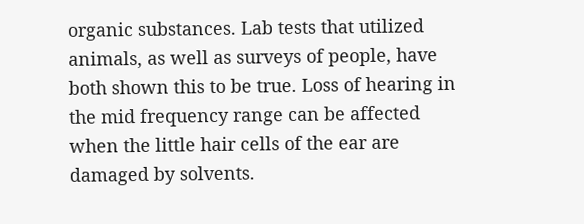organic substances. Lab tests that utilized animals, as well as surveys of people, have both shown this to be true. Loss of hearing in the mid frequency range can be affected when the little hair cells of the ear are damaged by solvents.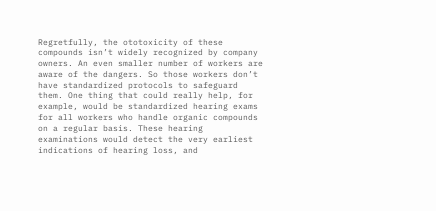Regretfully, the ototoxicity of these compounds isn’t widely recognized by company owners. An even smaller number of workers are aware of the dangers. So those workers don’t have standardized protocols to safeguard them. One thing that could really help, for example, would be standardized hearing exams for all workers who handle organic compounds on a regular basis. These hearing examinations would detect the very earliest indications of hearing loss, and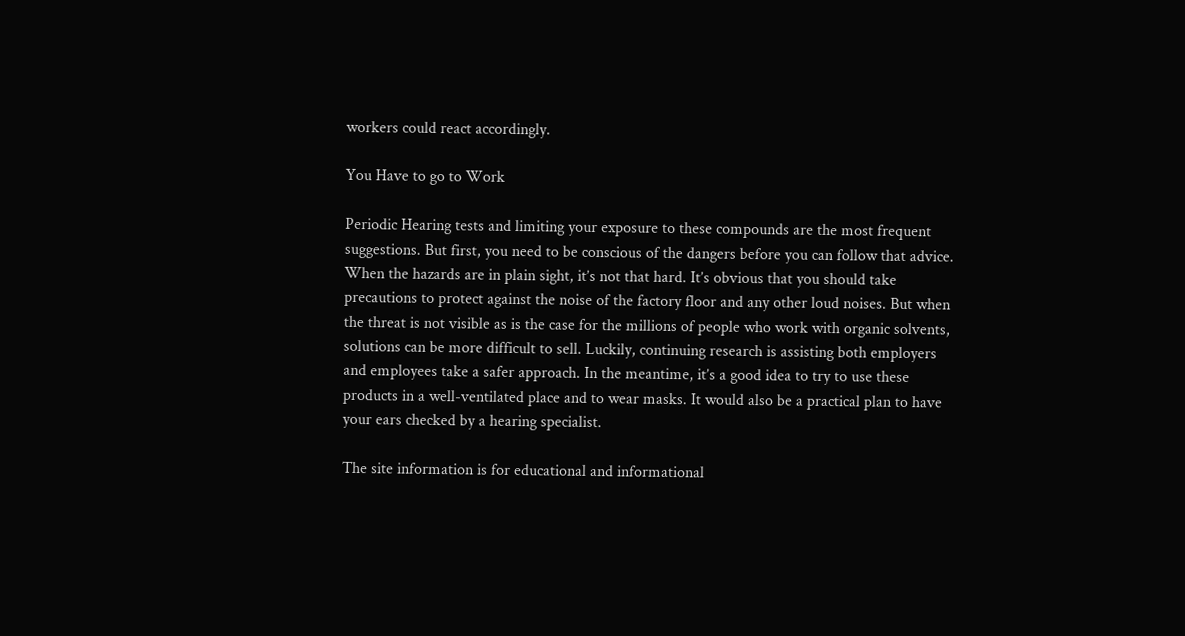workers could react accordingly.

You Have to go to Work

Periodic Hearing tests and limiting your exposure to these compounds are the most frequent suggestions. But first, you need to be conscious of the dangers before you can follow that advice. When the hazards are in plain sight, it’s not that hard. It’s obvious that you should take precautions to protect against the noise of the factory floor and any other loud noises. But when the threat is not visible as is the case for the millions of people who work with organic solvents, solutions can be more difficult to sell. Luckily, continuing research is assisting both employers and employees take a safer approach. In the meantime, it’s a good idea to try to use these products in a well-ventilated place and to wear masks. It would also be a practical plan to have your ears checked by a hearing specialist.

The site information is for educational and informational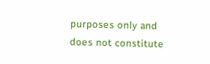purposes only and does not constitute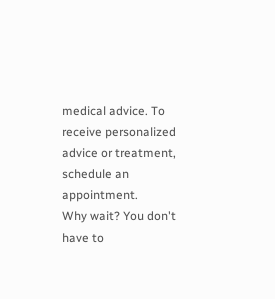medical advice. To receive personalized advice or treatment, schedule an appointment.
Why wait? You don't have to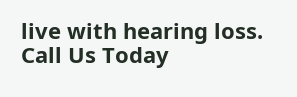live with hearing loss. Call Us Today